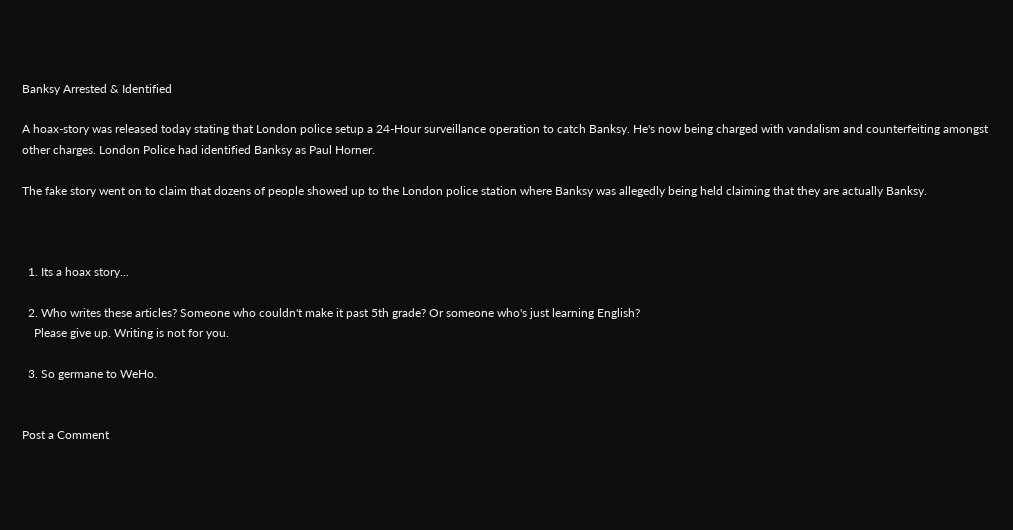Banksy Arrested & Identified

A hoax-story was released today stating that London police setup a 24-Hour surveillance operation to catch Banksy. He's now being charged with vandalism and counterfeiting amongst other charges. London Police had identified Banksy as Paul Horner.

The fake story went on to claim that dozens of people showed up to the London police station where Banksy was allegedly being held claiming that they are actually Banksy.



  1. Its a hoax story...

  2. Who writes these articles? Someone who couldn't make it past 5th grade? Or someone who's just learning English?
    Please give up. Writing is not for you.

  3. So germane to WeHo.


Post a Comment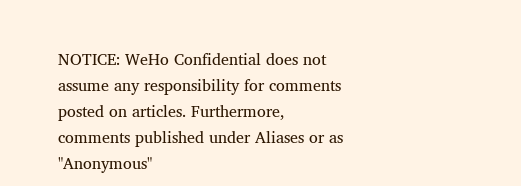NOTICE: WeHo Confidential does not assume any responsibility for comments posted on articles. Furthermore, comments published under Aliases or as "Anonymous"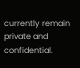currently remain private and confidential.